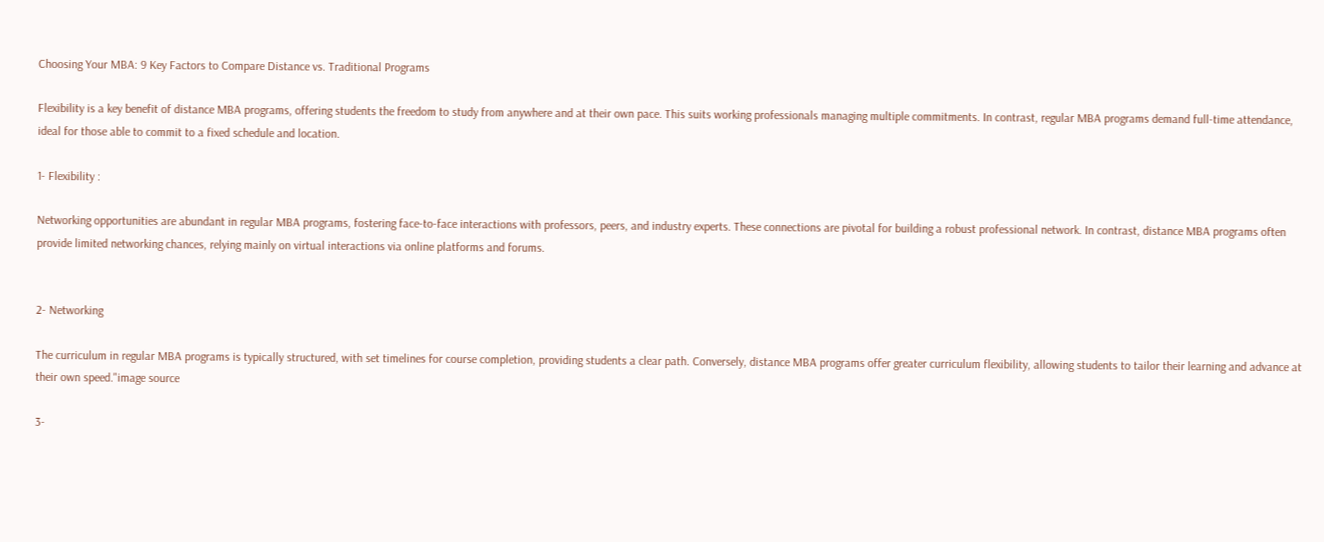Choosing Your MBA: 9 Key Factors to Compare Distance vs. Traditional Programs

Flexibility is a key benefit of distance MBA programs, offering students the freedom to study from anywhere and at their own pace. This suits working professionals managing multiple commitments. In contrast, regular MBA programs demand full-time attendance, ideal for those able to commit to a fixed schedule and location.

1- Flexibility :

Networking opportunities are abundant in regular MBA programs, fostering face-to-face interactions with professors, peers, and industry experts. These connections are pivotal for building a robust professional network. In contrast, distance MBA programs often provide limited networking chances, relying mainly on virtual interactions via online platforms and forums.


2- Networking

The curriculum in regular MBA programs is typically structured, with set timelines for course completion, providing students a clear path. Conversely, distance MBA programs offer greater curriculum flexibility, allowing students to tailor their learning and advance at their own speed."image source

3-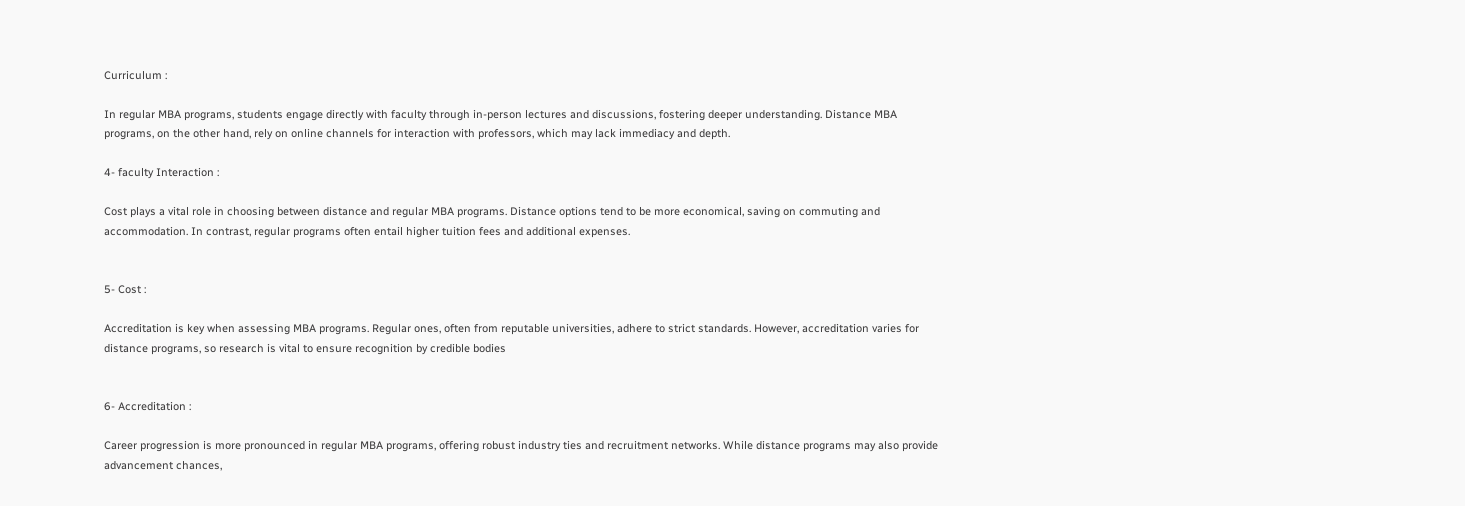Curriculum :

In regular MBA programs, students engage directly with faculty through in-person lectures and discussions, fostering deeper understanding. Distance MBA programs, on the other hand, rely on online channels for interaction with professors, which may lack immediacy and depth.

4- faculty Interaction :

Cost plays a vital role in choosing between distance and regular MBA programs. Distance options tend to be more economical, saving on commuting and accommodation. In contrast, regular programs often entail higher tuition fees and additional expenses.


5- Cost :

Accreditation is key when assessing MBA programs. Regular ones, often from reputable universities, adhere to strict standards. However, accreditation varies for distance programs, so research is vital to ensure recognition by credible bodies


6- Accreditation :

Career progression is more pronounced in regular MBA programs, offering robust industry ties and recruitment networks. While distance programs may also provide advancement chances,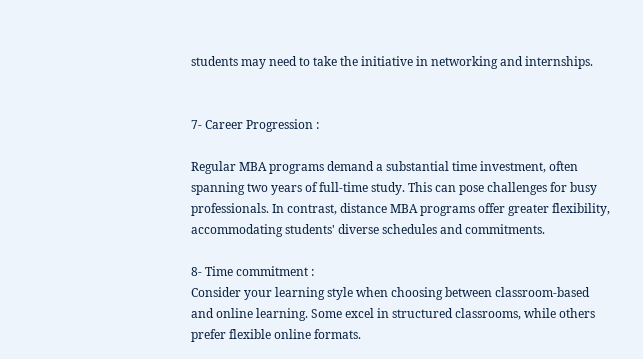students may need to take the initiative in networking and internships.


7- Career Progression :

Regular MBA programs demand a substantial time investment, often spanning two years of full-time study. This can pose challenges for busy professionals. In contrast, distance MBA programs offer greater flexibility, accommodating students' diverse schedules and commitments.

8- Time commitment :
Consider your learning style when choosing between classroom-based and online learning. Some excel in structured classrooms, while others prefer flexible online formats.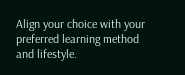Align your choice with your preferred learning method and lifestyle.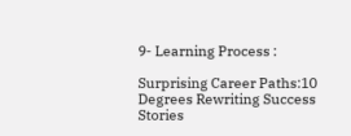9- Learning Process :

Surprising Career Paths:10 Degrees Rewriting Success Stories